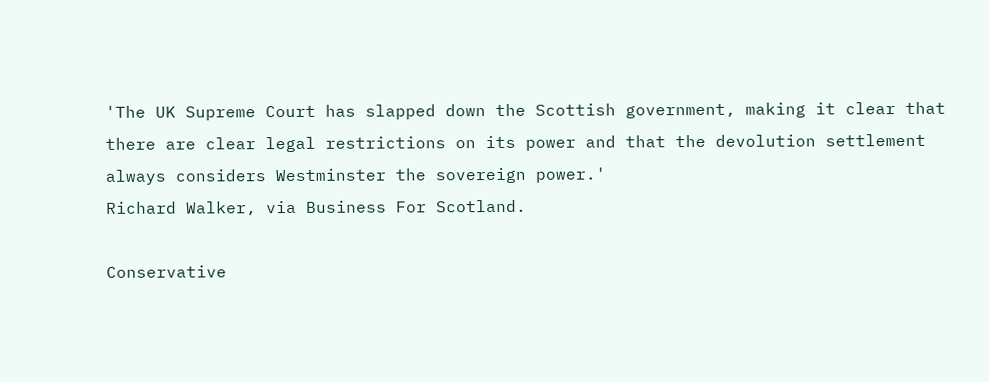'The UK Supreme Court has slapped down the Scottish government, making it clear that there are clear legal restrictions on its power and that the devolution settlement always considers Westminster the sovereign power.'
Richard Walker, via Business For Scotland.

Conservative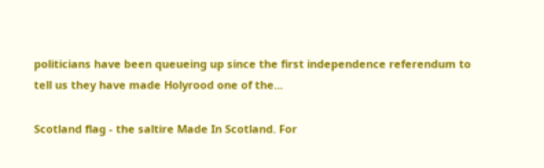politicians have been queueing up since the first independence referendum to tell us they have made Holyrood one of the...

Scotland flag - the saltire Made In Scotland. For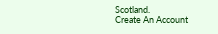Scotland.
Create An Account